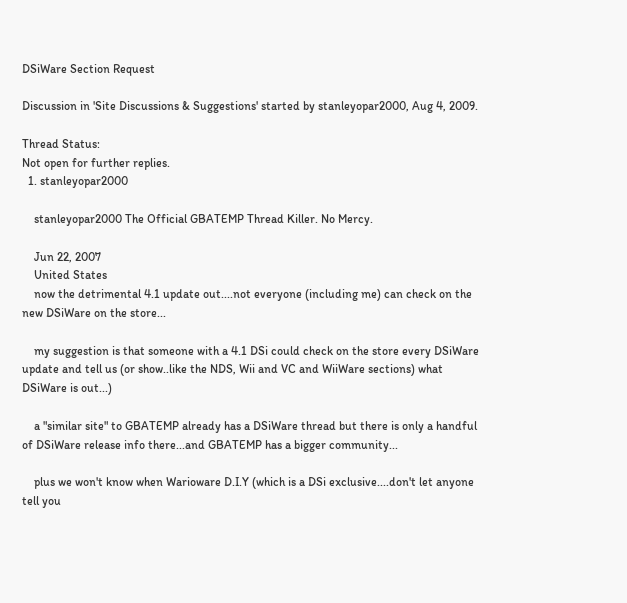DSiWare Section Request

Discussion in 'Site Discussions & Suggestions' started by stanleyopar2000, Aug 4, 2009.

Thread Status:
Not open for further replies.
  1. stanleyopar2000

    stanleyopar2000 The Official GBATEMP Thread Killer. No Mercy.

    Jun 22, 2007
    United States
    now the detrimental 4.1 update out....not everyone (including me) can check on the new DSiWare on the store...

    my suggestion is that someone with a 4.1 DSi could check on the store every DSiWare update and tell us (or show..like the NDS, Wii and VC and WiiWare sections) what DSiWare is out...)

    a "similar site" to GBATEMP already has a DSiWare thread but there is only a handful of DSiWare release info there...and GBATEMP has a bigger community...

    plus we won't know when Warioware D.I.Y (which is a DSi exclusive....don't let anyone tell you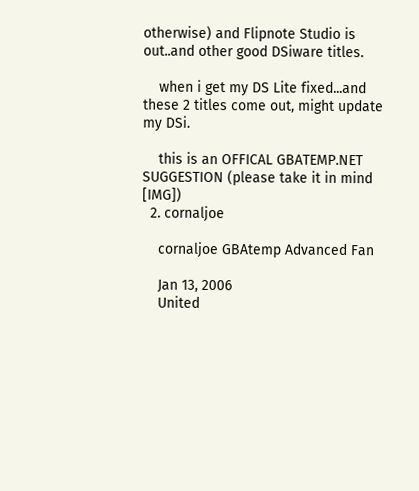otherwise) and Flipnote Studio is out..and other good DSiware titles.

    when i get my DS Lite fixed...and these 2 titles come out, might update my DSi.

    this is an OFFICAL GBATEMP.NET SUGGESTION (please take it in mind [IMG])
  2. cornaljoe

    cornaljoe GBAtemp Advanced Fan

    Jan 13, 2006
    United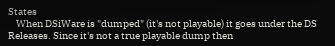States
    When DSiWare is "dumped" (it's not playable) it goes under the DS Releases. Since it's not a true playable dump then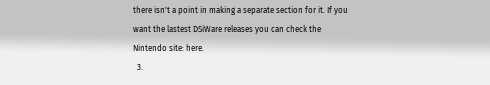there isn't a point in making a separate section for it. If you want the lastest DSiWare releases you can check the Nintendo site: here.
  3.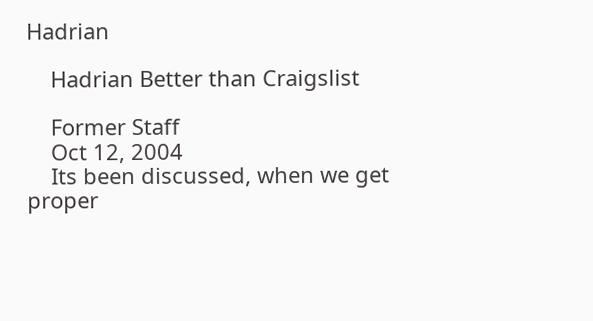Hadrian

    Hadrian Better than Craigslist

    Former Staff
    Oct 12, 2004
    Its been discussed, when we get proper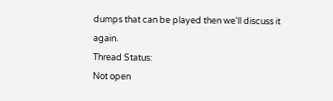dumps that can be played then we'll discuss it again.
Thread Status:
Not open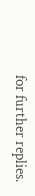for further replies.